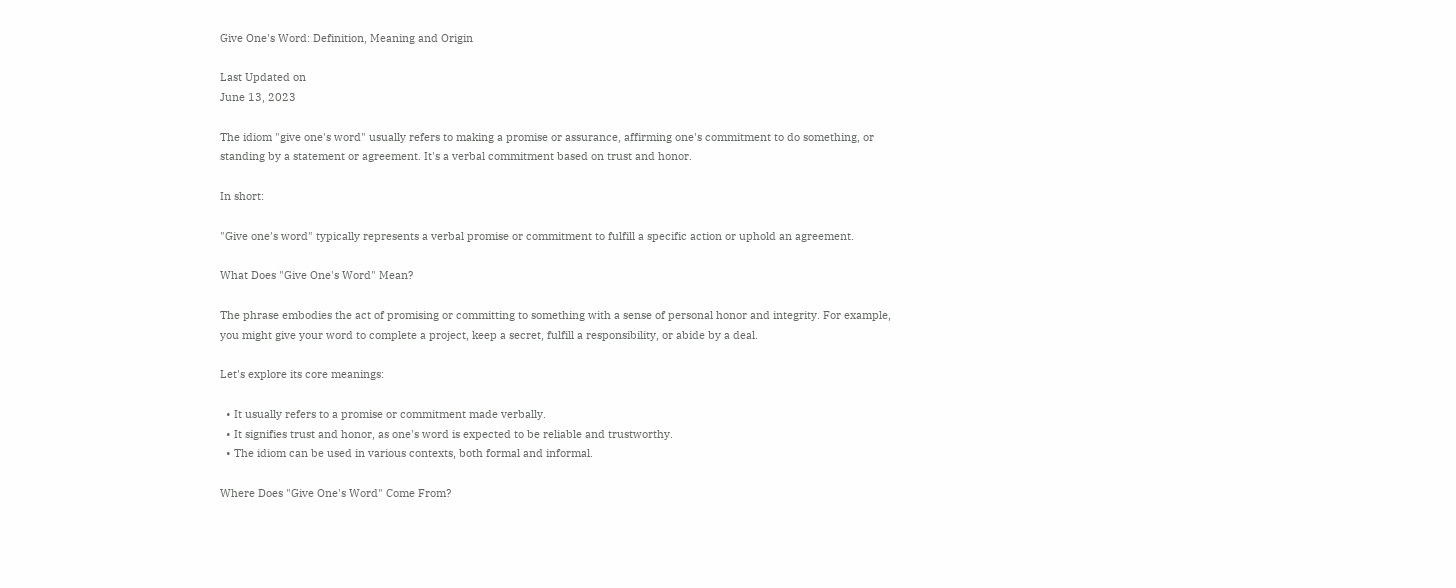Give One's Word: Definition, Meaning and Origin

Last Updated on
June 13, 2023

The idiom "give one's word" usually refers to making a promise or assurance, affirming one's commitment to do something, or standing by a statement or agreement. It's a verbal commitment based on trust and honor.

In short:

"Give one's word" typically represents a verbal promise or commitment to fulfill a specific action or uphold an agreement.

What Does "Give One's Word" Mean?

The phrase embodies the act of promising or committing to something with a sense of personal honor and integrity. For example, you might give your word to complete a project, keep a secret, fulfill a responsibility, or abide by a deal.

Let's explore its core meanings:

  • It usually refers to a promise or commitment made verbally.
  • It signifies trust and honor, as one's word is expected to be reliable and trustworthy.
  • The idiom can be used in various contexts, both formal and informal.

Where Does "Give One's Word" Come From?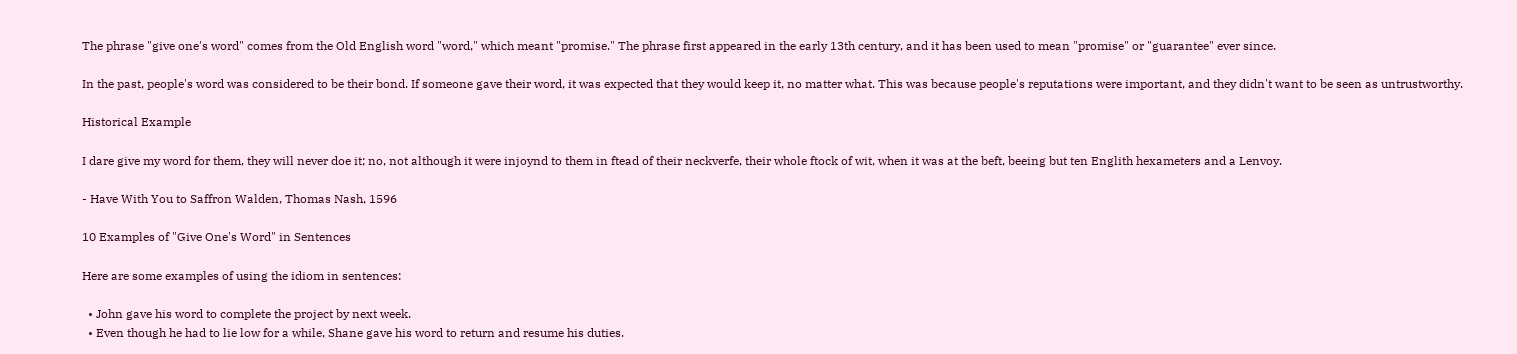The phrase "give one's word" comes from the Old English word "word," which meant "promise." The phrase first appeared in the early 13th century, and it has been used to mean "promise" or "guarantee" ever since.

In the past, people's word was considered to be their bond. If someone gave their word, it was expected that they would keep it, no matter what. This was because people's reputations were important, and they didn't want to be seen as untrustworthy.

Historical Example

I dare give my word for them, they will never doe it; no, not although it were injoynd to them in ftead of their neckverfe, their whole ftock of wit, when it was at the beft, beeing but ten Englith hexameters and a Lenvoy.

- Have With You to Saffron Walden, Thomas Nash, 1596

10 Examples of "Give One's Word" in Sentences

Here are some examples of using the idiom in sentences:

  • John gave his word to complete the project by next week.
  • Even though he had to lie low for a while, Shane gave his word to return and resume his duties.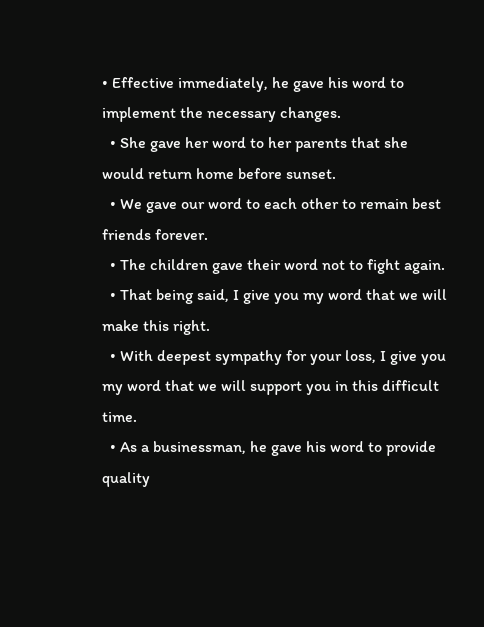• Effective immediately, he gave his word to implement the necessary changes.
  • She gave her word to her parents that she would return home before sunset.
  • We gave our word to each other to remain best friends forever.
  • The children gave their word not to fight again.
  • That being said, I give you my word that we will make this right.
  • With deepest sympathy for your loss, I give you my word that we will support you in this difficult time.
  • As a businessman, he gave his word to provide quality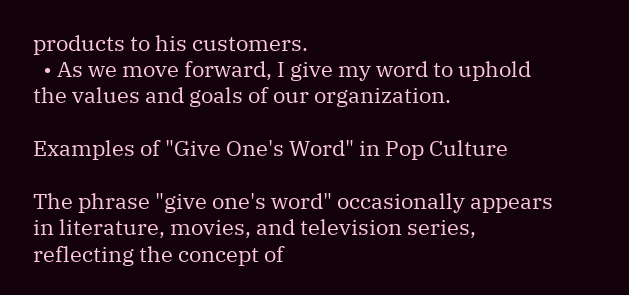products to his customers.
  • As we move forward, I give my word to uphold the values and goals of our organization.

Examples of "Give One's Word" in Pop Culture

The phrase "give one's word" occasionally appears in literature, movies, and television series, reflecting the concept of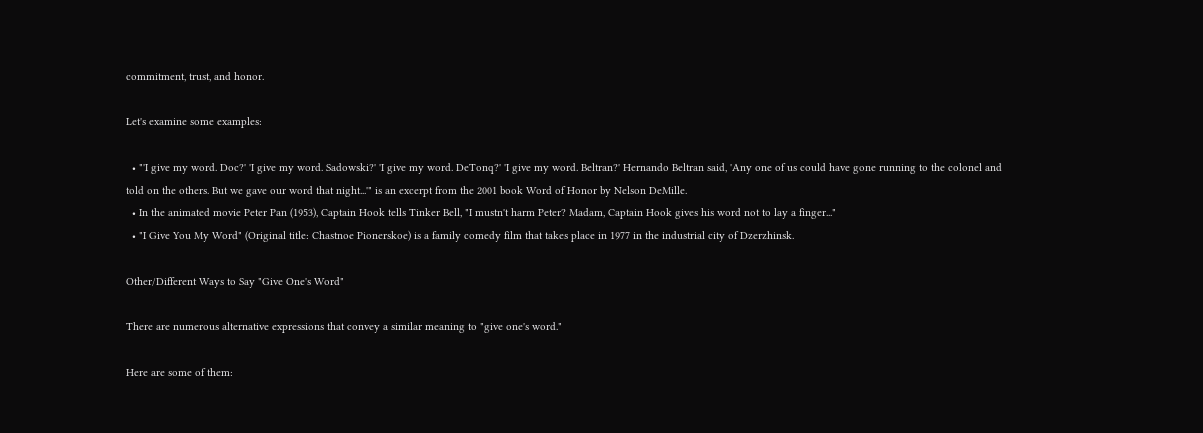commitment, trust, and honor.

Let's examine some examples:

  • "'I give my word. Doc?' 'I give my word. Sadowski?' 'I give my word. DeTonq?' 'I give my word. Beltran?' Hernando Beltran said, 'Any one of us could have gone running to the colonel and told on the others. But we gave our word that night...'" is an excerpt from the 2001 book Word of Honor by Nelson DeMille.
  • In the animated movie Peter Pan (1953), Captain Hook tells Tinker Bell, "I mustn't harm Peter? Madam, Captain Hook gives his word not to lay a finger..."
  • "I Give You My Word" (Original title: Chastnoe Pionerskoe) is a family comedy film that takes place in 1977 in the industrial city of Dzerzhinsk.

Other/Different Ways to Say "Give One's Word"

There are numerous alternative expressions that convey a similar meaning to "give one's word."

Here are some of them: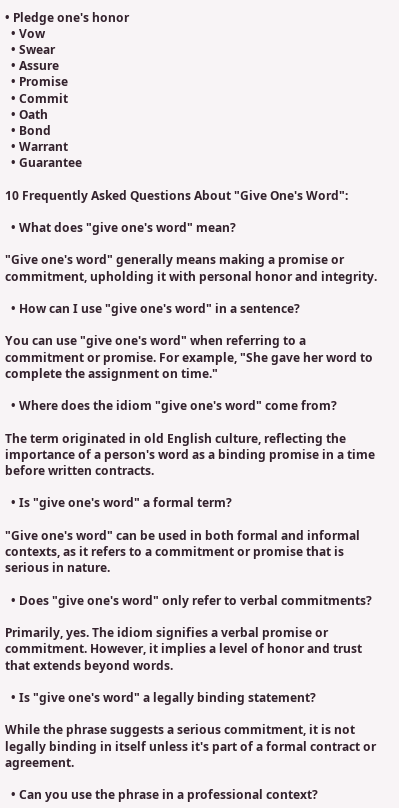• Pledge one's honor
  • Vow
  • Swear
  • Assure
  • Promise
  • Commit
  • Oath
  • Bond
  • Warrant
  • Guarantee

10 Frequently Asked Questions About "Give One's Word":

  • What does "give one's word" mean?

"Give one's word" generally means making a promise or commitment, upholding it with personal honor and integrity.

  • How can I use "give one's word" in a sentence?

You can use "give one's word" when referring to a commitment or promise. For example, "She gave her word to complete the assignment on time."

  • Where does the idiom "give one's word" come from?

The term originated in old English culture, reflecting the importance of a person's word as a binding promise in a time before written contracts.

  • Is "give one's word" a formal term?

"Give one's word" can be used in both formal and informal contexts, as it refers to a commitment or promise that is serious in nature.

  • Does "give one's word" only refer to verbal commitments?

Primarily, yes. The idiom signifies a verbal promise or commitment. However, it implies a level of honor and trust that extends beyond words.

  • Is "give one's word" a legally binding statement?

While the phrase suggests a serious commitment, it is not legally binding in itself unless it's part of a formal contract or agreement.

  • Can you use the phrase in a professional context?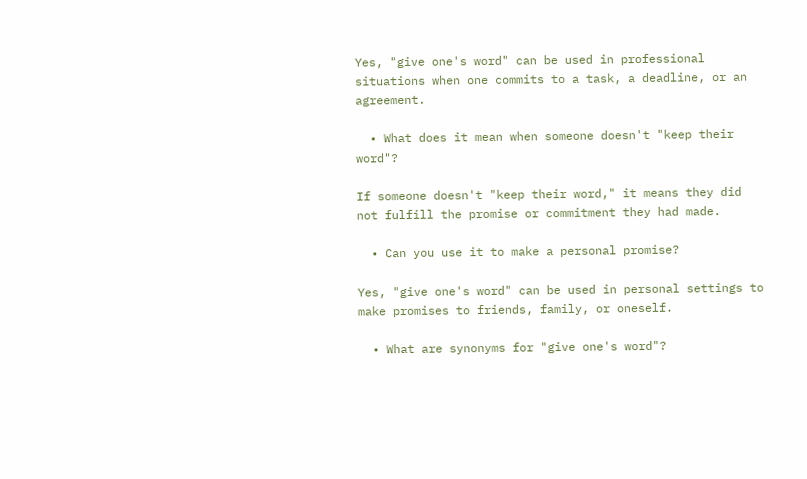Yes, "give one's word" can be used in professional situations when one commits to a task, a deadline, or an agreement.

  • What does it mean when someone doesn't "keep their word"?

If someone doesn't "keep their word," it means they did not fulfill the promise or commitment they had made.

  • Can you use it to make a personal promise?

Yes, "give one's word" can be used in personal settings to make promises to friends, family, or oneself.

  • What are synonyms for "give one's word"?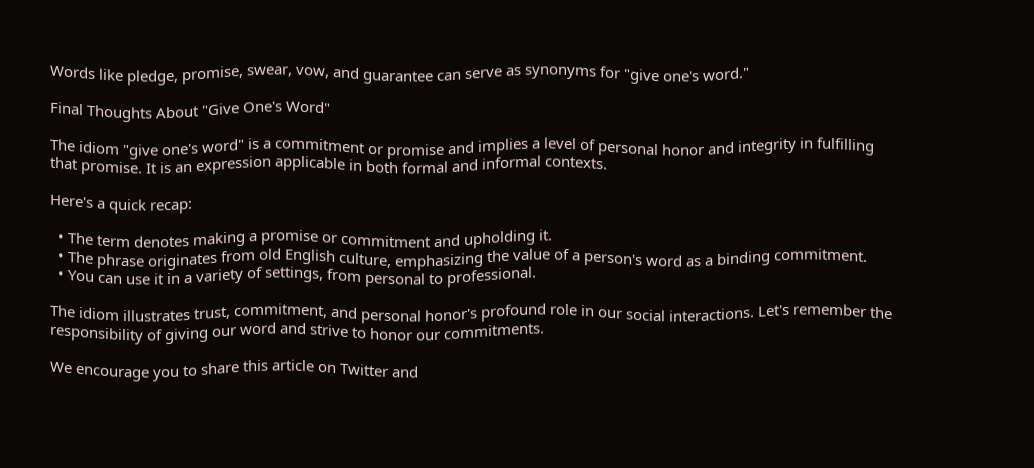Words like pledge, promise, swear, vow, and guarantee can serve as synonyms for "give one's word."

Final Thoughts About "Give One's Word"

The idiom "give one's word" is a commitment or promise and implies a level of personal honor and integrity in fulfilling that promise. It is an expression applicable in both formal and informal contexts.

Here's a quick recap:

  • The term denotes making a promise or commitment and upholding it.
  • The phrase originates from old English culture, emphasizing the value of a person's word as a binding commitment.
  • You can use it in a variety of settings, from personal to professional.

The idiom illustrates trust, commitment, and personal honor's profound role in our social interactions. Let's remember the responsibility of giving our word and strive to honor our commitments.

We encourage you to share this article on Twitter and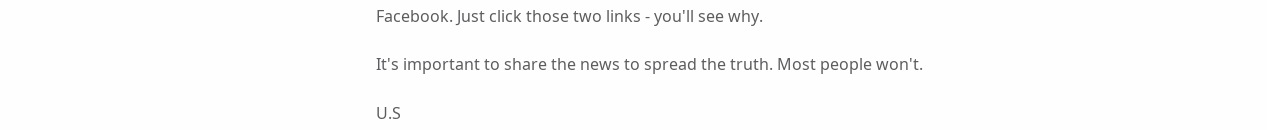Facebook. Just click those two links - you'll see why.

It's important to share the news to spread the truth. Most people won't.

U.S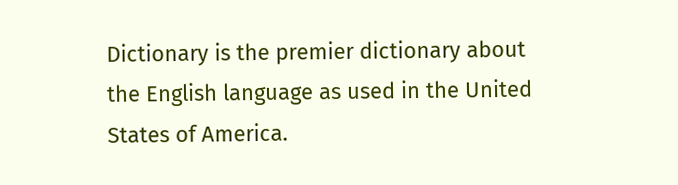Dictionary is the premier dictionary about the English language as used in the United States of America.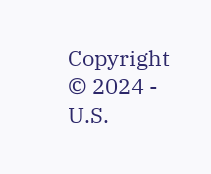Copyright © 2024 - U.S.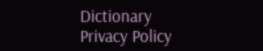Dictionary
Privacy Policy